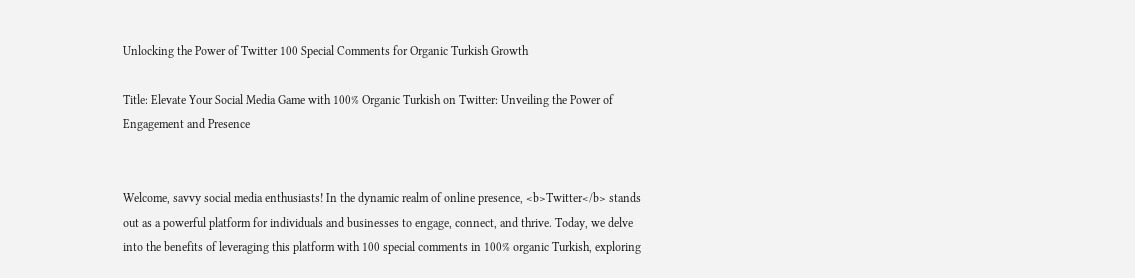Unlocking the Power of Twitter 100 Special Comments for Organic Turkish Growth

Title: Elevate Your Social Media Game with 100% Organic Turkish on Twitter: Unveiling the Power of Engagement and Presence


Welcome, savvy social media enthusiasts! In the dynamic realm of online presence, <b>Twitter</b> stands out as a powerful platform for individuals and businesses to engage, connect, and thrive. Today, we delve into the benefits of leveraging this platform with 100 special comments in 100% organic Turkish, exploring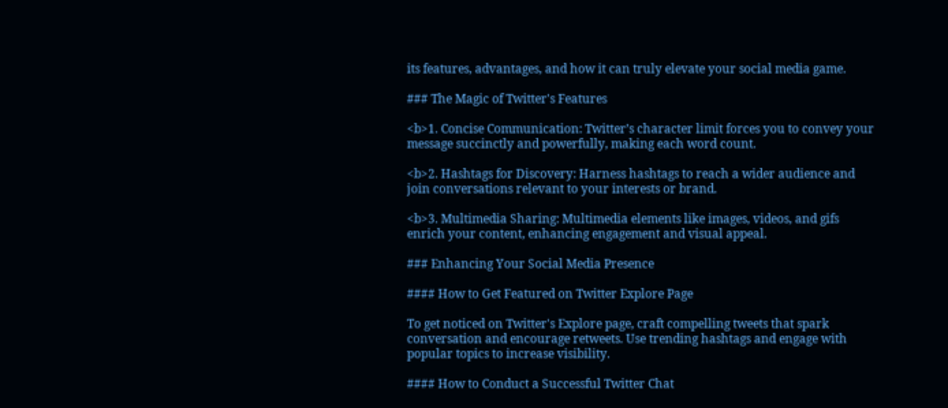its features, advantages, and how it can truly elevate your social media game.

### The Magic of Twitter's Features

<b>1. Concise Communication: Twitter’s character limit forces you to convey your message succinctly and powerfully, making each word count.

<b>2. Hashtags for Discovery: Harness hashtags to reach a wider audience and join conversations relevant to your interests or brand.

<b>3. Multimedia Sharing: Multimedia elements like images, videos, and gifs enrich your content, enhancing engagement and visual appeal.

### Enhancing Your Social Media Presence

#### How to Get Featured on Twitter Explore Page

To get noticed on Twitter's Explore page, craft compelling tweets that spark conversation and encourage retweets. Use trending hashtags and engage with popular topics to increase visibility.

#### How to Conduct a Successful Twitter Chat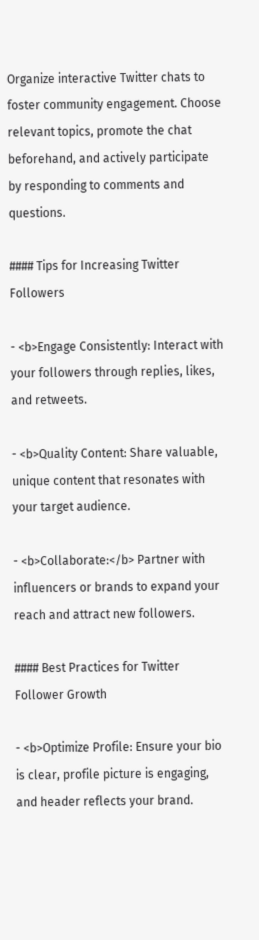Organize interactive Twitter chats to foster community engagement. Choose relevant topics, promote the chat beforehand, and actively participate by responding to comments and questions.

#### Tips for Increasing Twitter Followers

- <b>Engage Consistently: Interact with your followers through replies, likes, and retweets.

- <b>Quality Content: Share valuable, unique content that resonates with your target audience.

- <b>Collaborate:</b> Partner with influencers or brands to expand your reach and attract new followers.

#### Best Practices for Twitter Follower Growth

- <b>Optimize Profile: Ensure your bio is clear, profile picture is engaging, and header reflects your brand.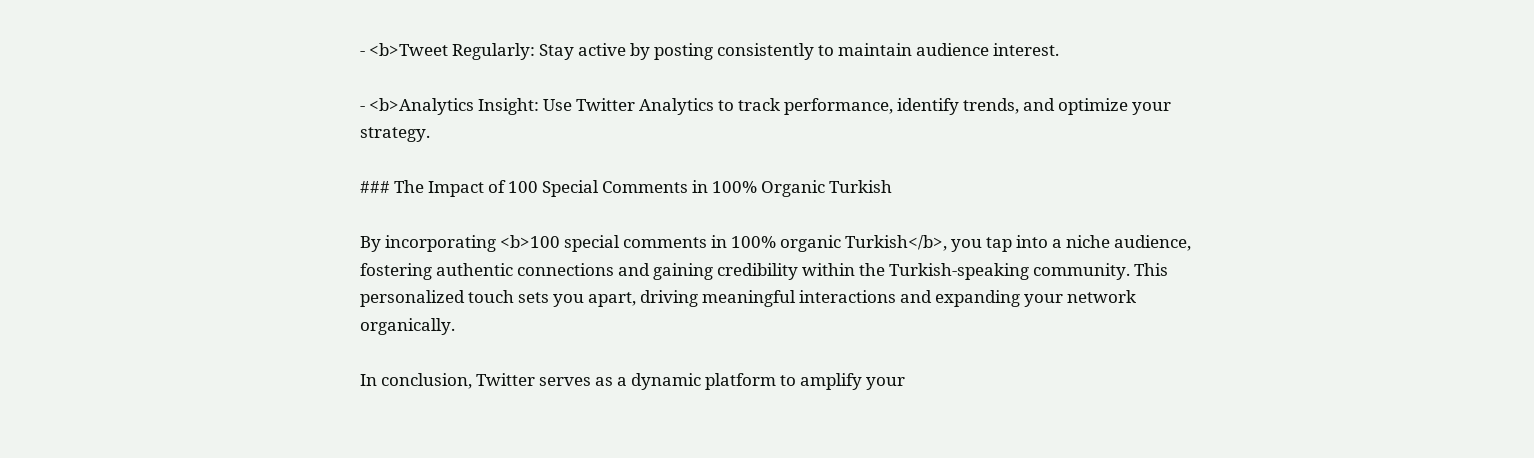- <b>Tweet Regularly: Stay active by posting consistently to maintain audience interest.

- <b>Analytics Insight: Use Twitter Analytics to track performance, identify trends, and optimize your strategy.

### The Impact of 100 Special Comments in 100% Organic Turkish

By incorporating <b>100 special comments in 100% organic Turkish</b>, you tap into a niche audience, fostering authentic connections and gaining credibility within the Turkish-speaking community. This personalized touch sets you apart, driving meaningful interactions and expanding your network organically.

In conclusion, Twitter serves as a dynamic platform to amplify your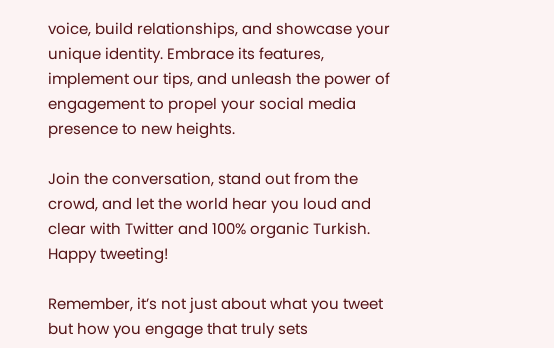voice, build relationships, and showcase your unique identity. Embrace its features, implement our tips, and unleash the power of engagement to propel your social media presence to new heights.

Join the conversation, stand out from the crowd, and let the world hear you loud and clear with Twitter and 100% organic Turkish. Happy tweeting!

Remember, it’s not just about what you tweet but how you engage that truly sets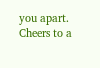you apart. Cheers to a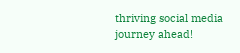thriving social media journey ahead!